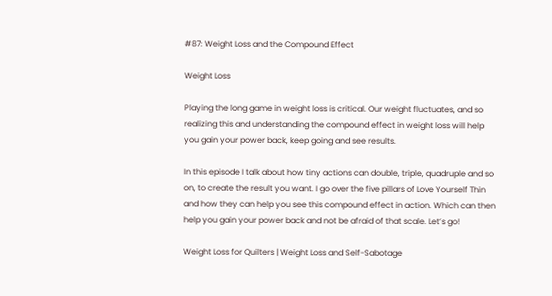#87: Weight Loss and the Compound Effect

Weight Loss

Playing the long game in weight loss is critical. Our weight fluctuates, and so realizing this and understanding the compound effect in weight loss will help you gain your power back, keep going and see results.

In this episode I talk about how tiny actions can double, triple, quadruple and so on, to create the result you want. I go over the five pillars of Love Yourself Thin and how they can help you see this compound effect in action. Which can then help you gain your power back and not be afraid of that scale. Let’s go!

Weight Loss for Quilters | Weight Loss and Self-Sabotage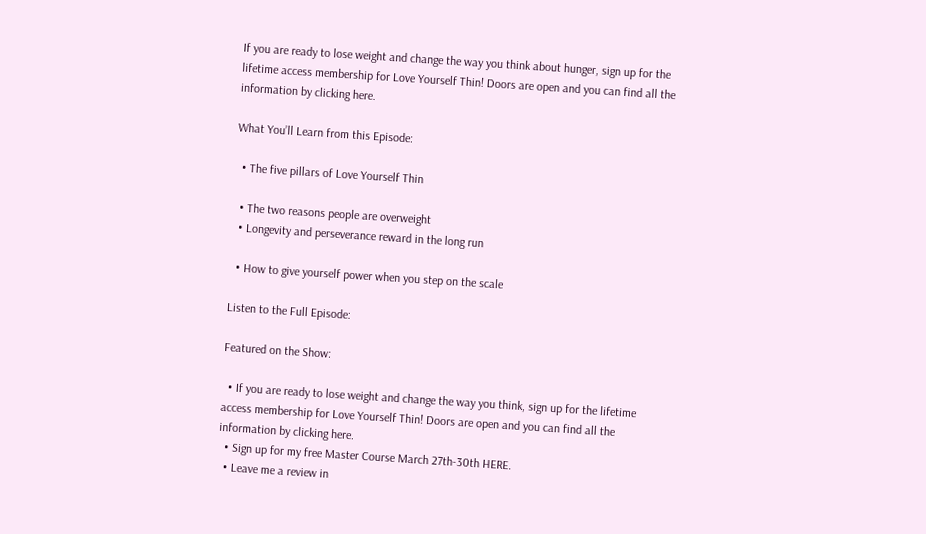If you are ready to lose weight and change the way you think about hunger, sign up for the lifetime access membership for Love Yourself Thin! Doors are open and you can find all the information by clicking here.

What You’ll Learn from this Episode:

  • The five pillars of Love Yourself Thin

  • The two reasons people are overweight
  • Longevity and perseverance reward in the long run

  • How to give yourself power when you step on the scale

Listen to the Full Episode:

Featured on the Show:

  • If you are ready to lose weight and change the way you think, sign up for the lifetime access membership for Love Yourself Thin! Doors are open and you can find all the information by clicking here.
  • Sign up for my free Master Course March 27th-30th HERE.
  • Leave me a review in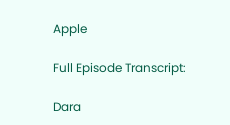Apple

Full Episode Transcript:

Dara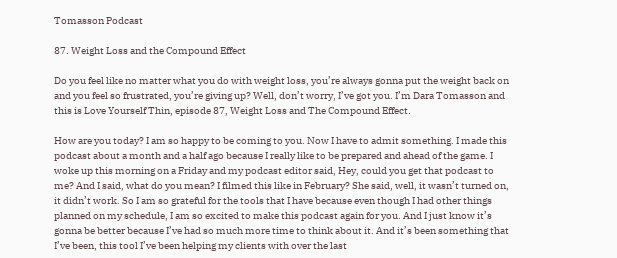Tomasson Podcast

87. Weight Loss and the Compound Effect

Do you feel like no matter what you do with weight loss, you’re always gonna put the weight back on and you feel so frustrated, you’re giving up? Well, don’t worry, I’ve got you. I’m Dara Tomasson and this is Love Yourself Thin, episode 87, Weight Loss and The Compound Effect.

How are you today? I am so happy to be coming to you. Now I have to admit something. I made this podcast about a month and a half ago because I really like to be prepared and ahead of the game. I woke up this morning on a Friday and my podcast editor said, Hey, could you get that podcast to me? And I said, what do you mean? I filmed this like in February? She said, well, it wasn’t turned on, it didn’t work. So I am so grateful for the tools that I have because even though I had other things planned on my schedule, I am so excited to make this podcast again for you. And I just know it’s gonna be better because I’ve had so much more time to think about it. And it’s been something that I’ve been, this tool I’ve been helping my clients with over the last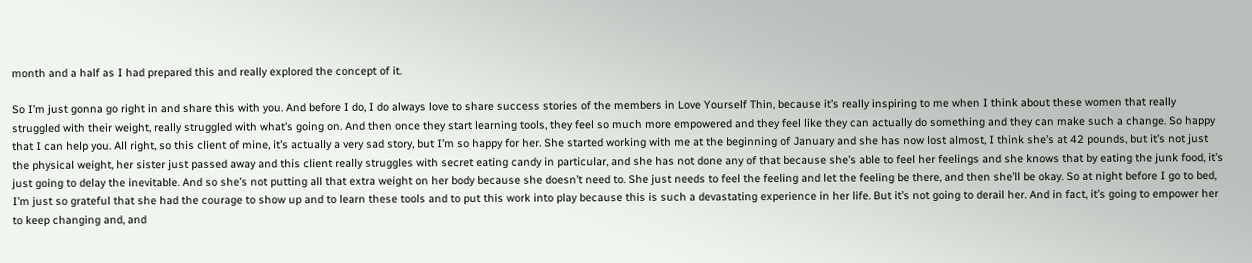month and a half as I had prepared this and really explored the concept of it.

So I’m just gonna go right in and share this with you. And before I do, I do always love to share success stories of the members in Love Yourself Thin, because it’s really inspiring to me when I think about these women that really struggled with their weight, really struggled with what’s going on. And then once they start learning tools, they feel so much more empowered and they feel like they can actually do something and they can make such a change. So happy that I can help you. All right, so this client of mine, it’s actually a very sad story, but I’m so happy for her. She started working with me at the beginning of January and she has now lost almost, I think she’s at 42 pounds, but it’s not just the physical weight, her sister just passed away and this client really struggles with secret eating candy in particular, and she has not done any of that because she’s able to feel her feelings and she knows that by eating the junk food, it’s just going to delay the inevitable. And so she’s not putting all that extra weight on her body because she doesn’t need to. She just needs to feel the feeling and let the feeling be there, and then she’ll be okay. So at night before I go to bed, I’m just so grateful that she had the courage to show up and to learn these tools and to put this work into play because this is such a devastating experience in her life. But it’s not going to derail her. And in fact, it’s going to empower her to keep changing and, and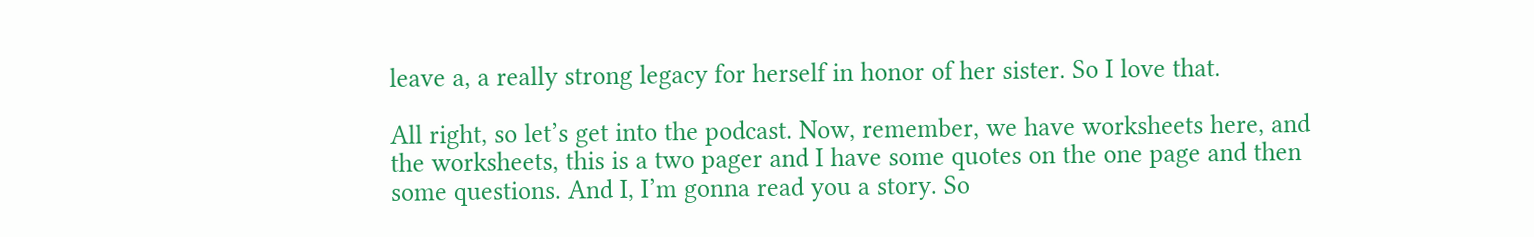leave a, a really strong legacy for herself in honor of her sister. So I love that.

All right, so let’s get into the podcast. Now, remember, we have worksheets here, and the worksheets, this is a two pager and I have some quotes on the one page and then some questions. And I, I’m gonna read you a story. So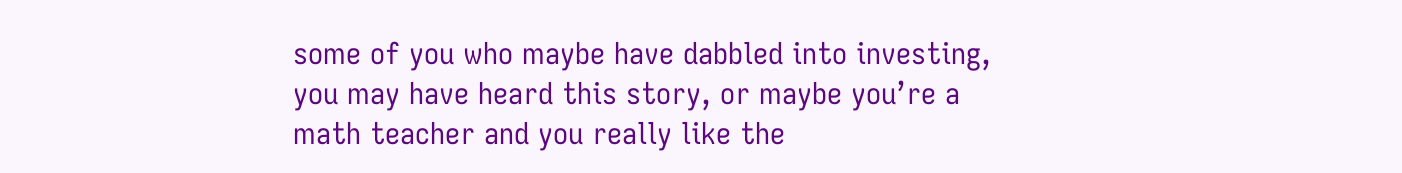some of you who maybe have dabbled into investing, you may have heard this story, or maybe you’re a math teacher and you really like the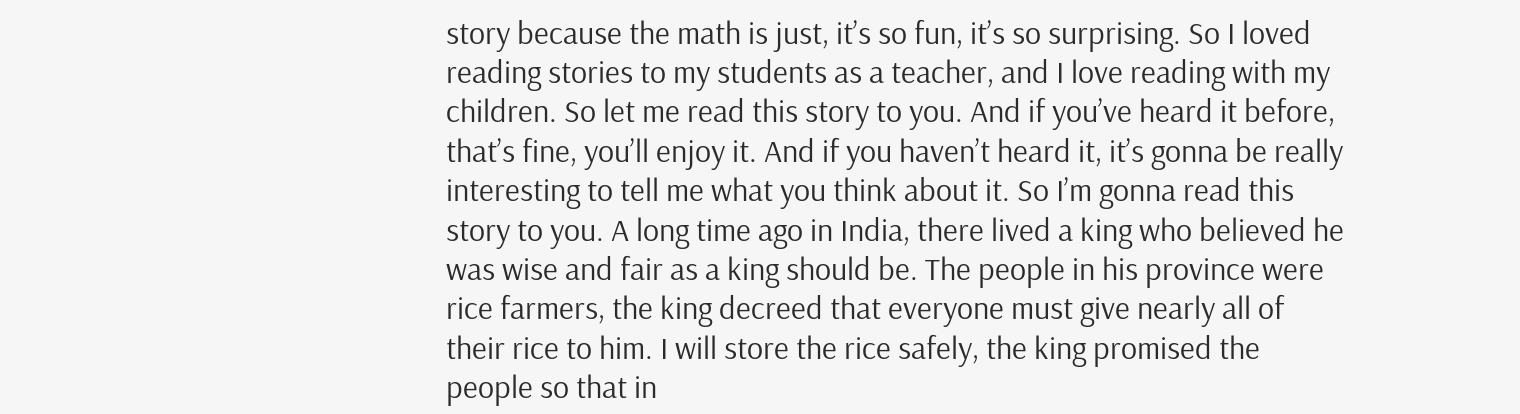story because the math is just, it’s so fun, it’s so surprising. So I loved reading stories to my students as a teacher, and I love reading with my children. So let me read this story to you. And if you’ve heard it before, that’s fine, you’ll enjoy it. And if you haven’t heard it, it’s gonna be really interesting to tell me what you think about it. So I’m gonna read this story to you. A long time ago in India, there lived a king who believed he was wise and fair as a king should be. The people in his province were rice farmers, the king decreed that everyone must give nearly all of their rice to him. I will store the rice safely, the king promised the people so that in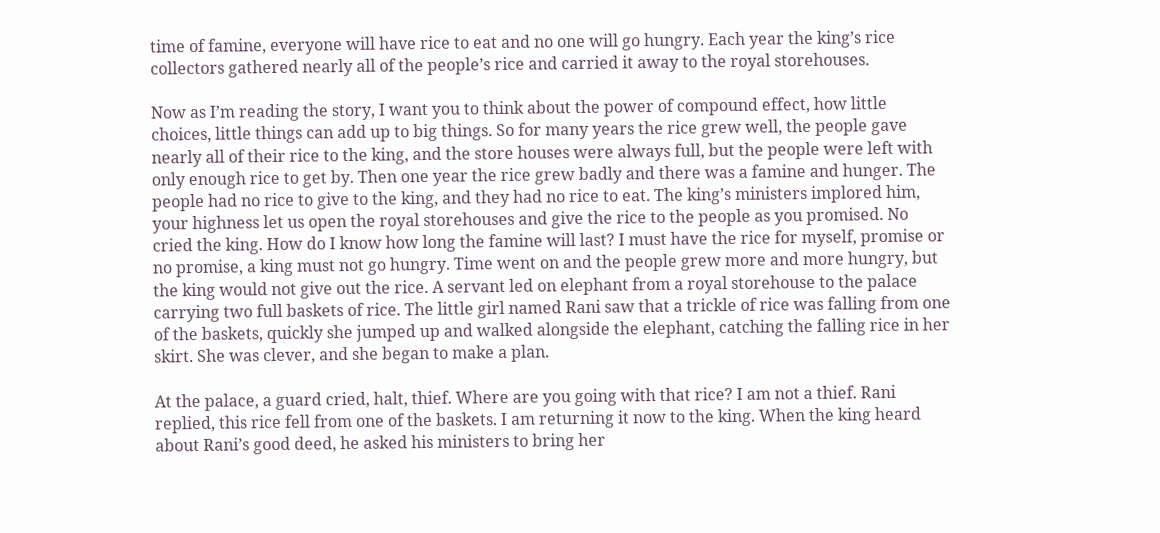time of famine, everyone will have rice to eat and no one will go hungry. Each year the king’s rice collectors gathered nearly all of the people’s rice and carried it away to the royal storehouses.

Now as I’m reading the story, I want you to think about the power of compound effect, how little choices, little things can add up to big things. So for many years the rice grew well, the people gave nearly all of their rice to the king, and the store houses were always full, but the people were left with only enough rice to get by. Then one year the rice grew badly and there was a famine and hunger. The people had no rice to give to the king, and they had no rice to eat. The king’s ministers implored him, your highness let us open the royal storehouses and give the rice to the people as you promised. No cried the king. How do I know how long the famine will last? I must have the rice for myself, promise or no promise, a king must not go hungry. Time went on and the people grew more and more hungry, but the king would not give out the rice. A servant led on elephant from a royal storehouse to the palace carrying two full baskets of rice. The little girl named Rani saw that a trickle of rice was falling from one of the baskets, quickly she jumped up and walked alongside the elephant, catching the falling rice in her skirt. She was clever, and she began to make a plan.

At the palace, a guard cried, halt, thief. Where are you going with that rice? I am not a thief. Rani replied, this rice fell from one of the baskets. I am returning it now to the king. When the king heard about Rani’s good deed, he asked his ministers to bring her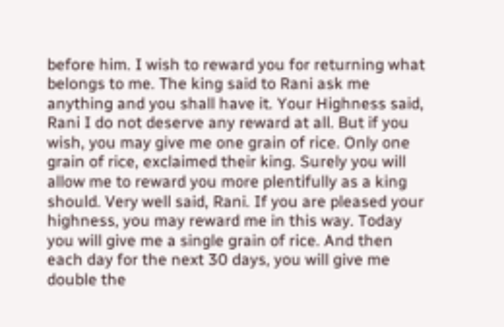before him. I wish to reward you for returning what belongs to me. The king said to Rani ask me anything and you shall have it. Your Highness said, Rani I do not deserve any reward at all. But if you wish, you may give me one grain of rice. Only one grain of rice, exclaimed their king. Surely you will allow me to reward you more plentifully as a king should. Very well said, Rani. If you are pleased your highness, you may reward me in this way. Today you will give me a single grain of rice. And then each day for the next 30 days, you will give me double the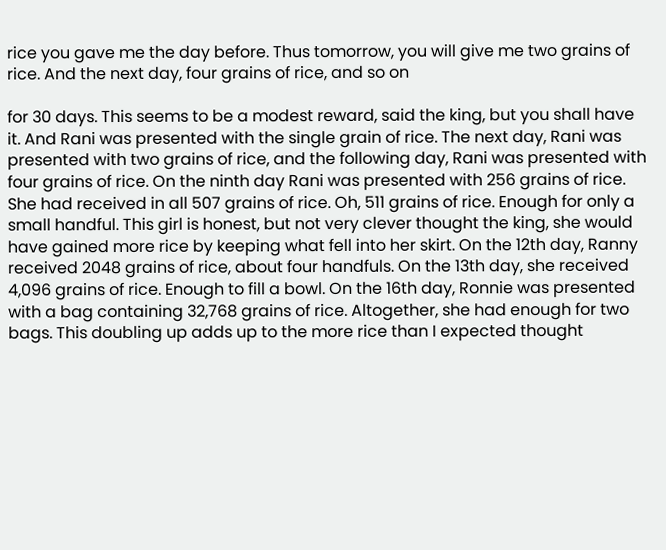rice you gave me the day before. Thus tomorrow, you will give me two grains of rice. And the next day, four grains of rice, and so on

for 30 days. This seems to be a modest reward, said the king, but you shall have it. And Rani was presented with the single grain of rice. The next day, Rani was presented with two grains of rice, and the following day, Rani was presented with four grains of rice. On the ninth day Rani was presented with 256 grains of rice. She had received in all 507 grains of rice. Oh, 511 grains of rice. Enough for only a small handful. This girl is honest, but not very clever thought the king, she would have gained more rice by keeping what fell into her skirt. On the 12th day, Ranny received 2048 grains of rice, about four handfuls. On the 13th day, she received 4,096 grains of rice. Enough to fill a bowl. On the 16th day, Ronnie was presented with a bag containing 32,768 grains of rice. Altogether, she had enough for two bags. This doubling up adds up to the more rice than I expected thought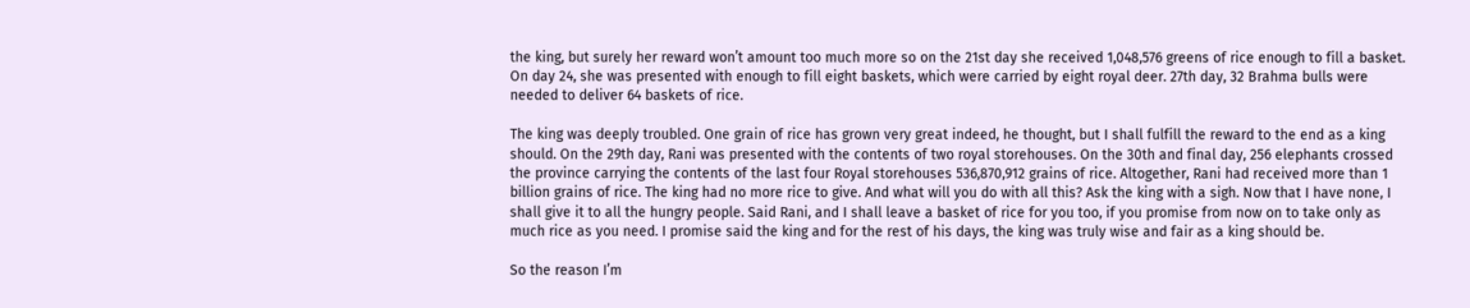the king, but surely her reward won’t amount too much more so on the 21st day she received 1,048,576 greens of rice enough to fill a basket. On day 24, she was presented with enough to fill eight baskets, which were carried by eight royal deer. 27th day, 32 Brahma bulls were needed to deliver 64 baskets of rice.

The king was deeply troubled. One grain of rice has grown very great indeed, he thought, but I shall fulfill the reward to the end as a king should. On the 29th day, Rani was presented with the contents of two royal storehouses. On the 30th and final day, 256 elephants crossed the province carrying the contents of the last four Royal storehouses 536,870,912 grains of rice. Altogether, Rani had received more than 1 billion grains of rice. The king had no more rice to give. And what will you do with all this? Ask the king with a sigh. Now that I have none, I shall give it to all the hungry people. Said Rani, and I shall leave a basket of rice for you too, if you promise from now on to take only as much rice as you need. I promise said the king and for the rest of his days, the king was truly wise and fair as a king should be.

So the reason I’m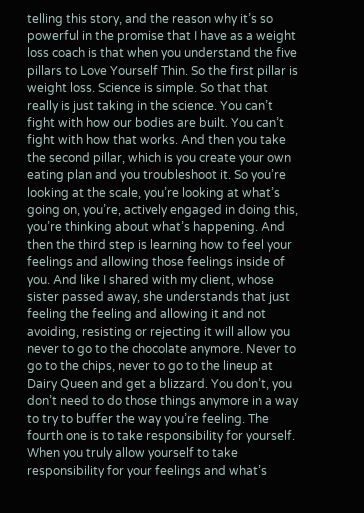telling this story, and the reason why it’s so powerful in the promise that I have as a weight loss coach is that when you understand the five pillars to Love Yourself Thin. So the first pillar is weight loss. Science is simple. So that that really is just taking in the science. You can’t fight with how our bodies are built. You can’t fight with how that works. And then you take the second pillar, which is you create your own eating plan and you troubleshoot it. So you’re looking at the scale, you’re looking at what’s going on, you’re, actively engaged in doing this, you’re thinking about what’s happening. And then the third step is learning how to feel your feelings and allowing those feelings inside of you. And like I shared with my client, whose sister passed away, she understands that just feeling the feeling and allowing it and not avoiding, resisting or rejecting it will allow you never to go to the chocolate anymore. Never to go to the chips, never to go to the lineup at Dairy Queen and get a blizzard. You don’t, you don’t need to do those things anymore in a way to try to buffer the way you’re feeling. The fourth one is to take responsibility for yourself. When you truly allow yourself to take responsibility for your feelings and what’s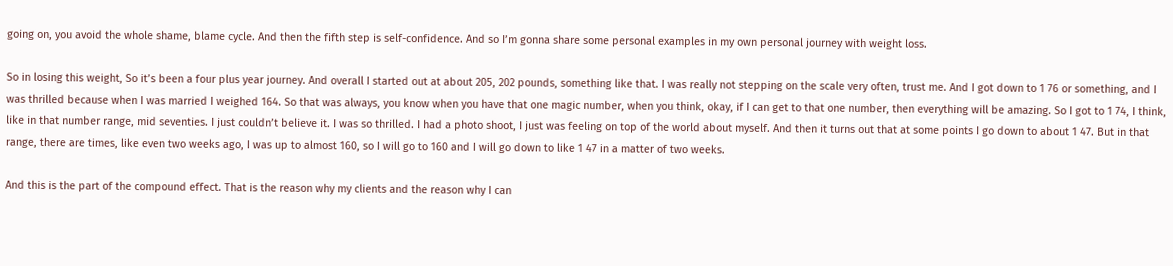going on, you avoid the whole shame, blame cycle. And then the fifth step is self-confidence. And so I’m gonna share some personal examples in my own personal journey with weight loss.

So in losing this weight, So it’s been a four plus year journey. And overall I started out at about 205, 202 pounds, something like that. I was really not stepping on the scale very often, trust me. And I got down to 1 76 or something, and I was thrilled because when I was married I weighed 164. So that was always, you know when you have that one magic number, when you think, okay, if I can get to that one number, then everything will be amazing. So I got to 1 74, I think, like in that number range, mid seventies. I just couldn’t believe it. I was so thrilled. I had a photo shoot, I just was feeling on top of the world about myself. And then it turns out that at some points I go down to about 1 47. But in that range, there are times, like even two weeks ago, I was up to almost 160, so I will go to 160 and I will go down to like 1 47 in a matter of two weeks.

And this is the part of the compound effect. That is the reason why my clients and the reason why I can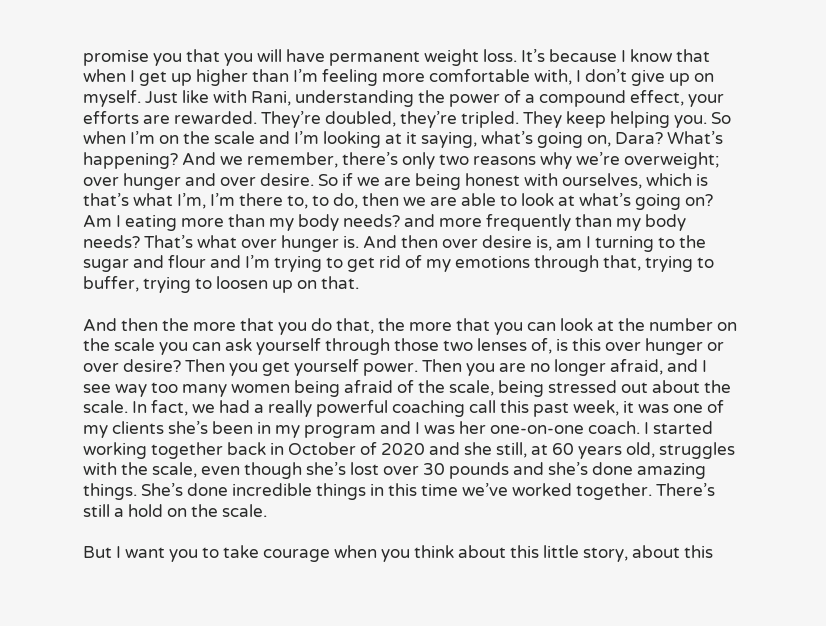promise you that you will have permanent weight loss. It’s because I know that when I get up higher than I’m feeling more comfortable with, I don’t give up on myself. Just like with Rani, understanding the power of a compound effect, your efforts are rewarded. They’re doubled, they’re tripled. They keep helping you. So when I’m on the scale and I’m looking at it saying, what’s going on, Dara? What’s happening? And we remember, there’s only two reasons why we’re overweight; over hunger and over desire. So if we are being honest with ourselves, which is that’s what I’m, I’m there to, to do, then we are able to look at what’s going on? Am I eating more than my body needs? and more frequently than my body needs? That’s what over hunger is. And then over desire is, am I turning to the sugar and flour and I’m trying to get rid of my emotions through that, trying to buffer, trying to loosen up on that.

And then the more that you do that, the more that you can look at the number on the scale you can ask yourself through those two lenses of, is this over hunger or over desire? Then you get yourself power. Then you are no longer afraid, and I see way too many women being afraid of the scale, being stressed out about the scale. In fact, we had a really powerful coaching call this past week, it was one of my clients she’s been in my program and I was her one-on-one coach. I started working together back in October of 2020 and she still, at 60 years old, struggles with the scale, even though she’s lost over 30 pounds and she’s done amazing things. She’s done incredible things in this time we’ve worked together. There’s still a hold on the scale.

But I want you to take courage when you think about this little story, about this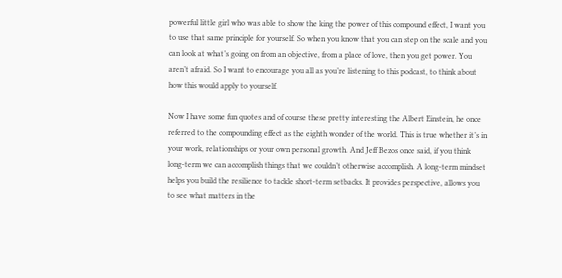powerful little girl who was able to show the king the power of this compound effect, I want you to use that same principle for yourself. So when you know that you can step on the scale and you can look at what’s going on from an objective, from a place of love, then you get power. You aren’t afraid. So I want to encourage you all as you’re listening to this podcast, to think about how this would apply to yourself.

Now I have some fun quotes and of course these pretty interesting the Albert Einstein, he once referred to the compounding effect as the eighth wonder of the world. This is true whether it’s in your work, relationships or your own personal growth. And Jeff Bezos once said, if you think long-term we can accomplish things that we couldn’t otherwise accomplish. A long-term mindset helps you build the resilience to tackle short-term setbacks. It provides perspective, allows you to see what matters in the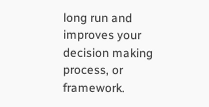long run and improves your decision making process, or framework.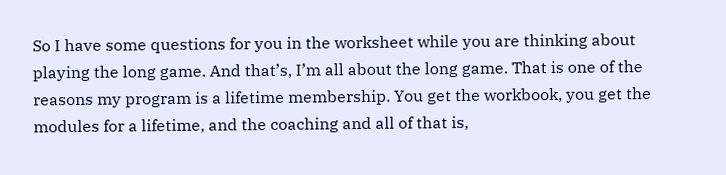So I have some questions for you in the worksheet while you are thinking about playing the long game. And that’s, I’m all about the long game. That is one of the reasons my program is a lifetime membership. You get the workbook, you get the modules for a lifetime, and the coaching and all of that is,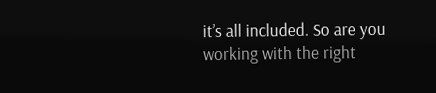it’s all included. So are you working with the right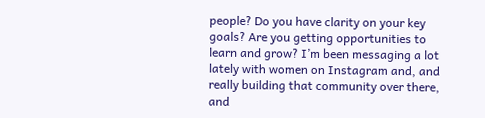people? Do you have clarity on your key goals? Are you getting opportunities to learn and grow? I’m been messaging a lot lately with women on Instagram and, and really building that community over there, and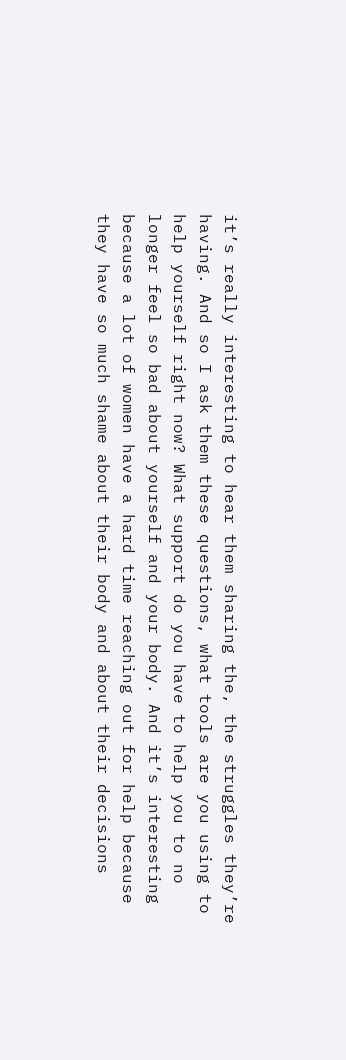it’s really interesting to hear them sharing the, the struggles they’re having. And so I ask them these questions, what tools are you using to help yourself right now? What support do you have to help you to no longer feel so bad about yourself and your body. And it’s interesting because a lot of women have a hard time reaching out for help because they have so much shame about their body and about their decisions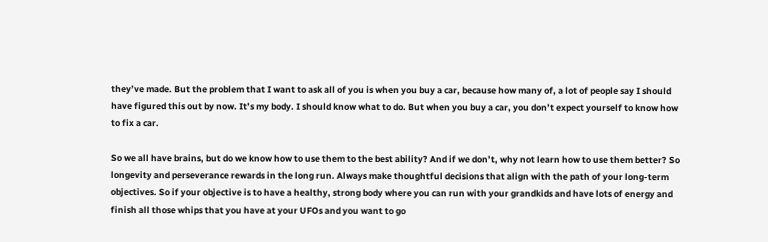they’ve made. But the problem that I want to ask all of you is when you buy a car, because how many of, a lot of people say I should have figured this out by now. It’s my body. I should know what to do. But when you buy a car, you don’t expect yourself to know how to fix a car.

So we all have brains, but do we know how to use them to the best ability? And if we don’t, why not learn how to use them better? So longevity and perseverance rewards in the long run. Always make thoughtful decisions that align with the path of your long-term objectives. So if your objective is to have a healthy, strong body where you can run with your grandkids and have lots of energy and finish all those whips that you have at your UFOs and you want to go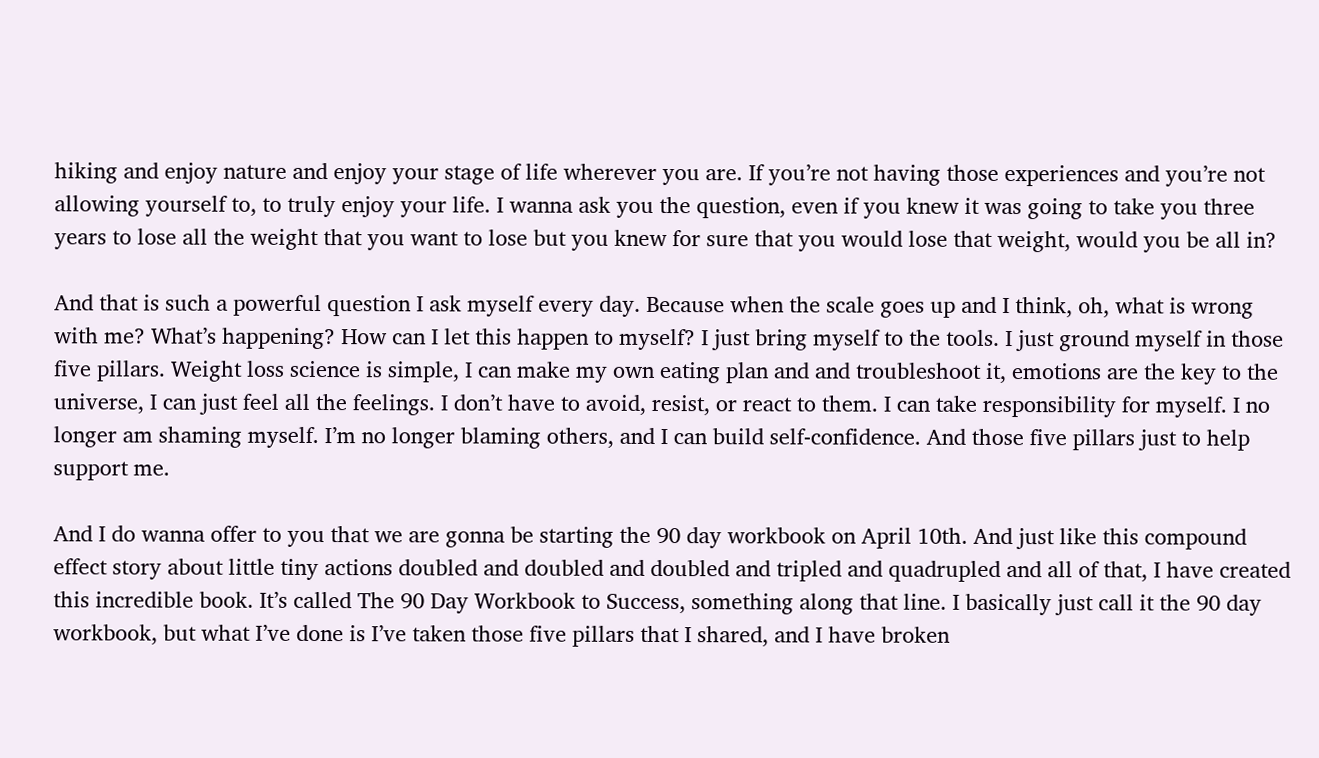hiking and enjoy nature and enjoy your stage of life wherever you are. If you’re not having those experiences and you’re not allowing yourself to, to truly enjoy your life. I wanna ask you the question, even if you knew it was going to take you three years to lose all the weight that you want to lose but you knew for sure that you would lose that weight, would you be all in?

And that is such a powerful question I ask myself every day. Because when the scale goes up and I think, oh, what is wrong with me? What’s happening? How can I let this happen to myself? I just bring myself to the tools. I just ground myself in those five pillars. Weight loss science is simple, I can make my own eating plan and and troubleshoot it, emotions are the key to the universe, I can just feel all the feelings. I don’t have to avoid, resist, or react to them. I can take responsibility for myself. I no longer am shaming myself. I’m no longer blaming others, and I can build self-confidence. And those five pillars just to help support me.

And I do wanna offer to you that we are gonna be starting the 90 day workbook on April 10th. And just like this compound effect story about little tiny actions doubled and doubled and doubled and tripled and quadrupled and all of that, I have created this incredible book. It’s called The 90 Day Workbook to Success, something along that line. I basically just call it the 90 day workbook, but what I’ve done is I’ve taken those five pillars that I shared, and I have broken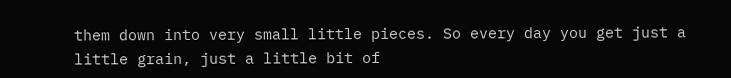them down into very small little pieces. So every day you get just a little grain, just a little bit of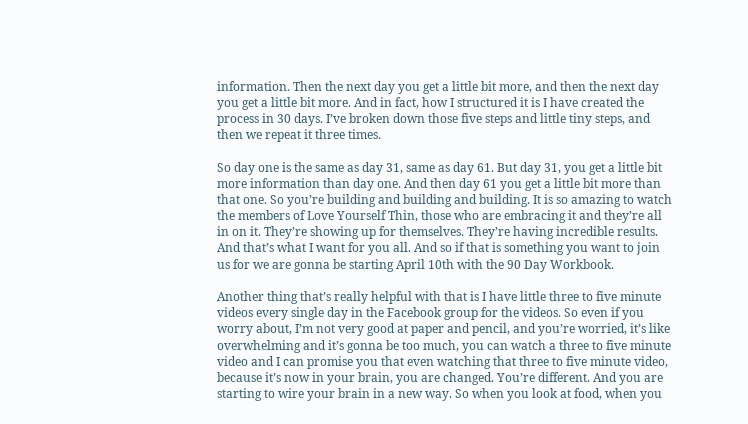information. Then the next day you get a little bit more, and then the next day you get a little bit more. And in fact, how I structured it is I have created the process in 30 days. I’ve broken down those five steps and little tiny steps, and then we repeat it three times.

So day one is the same as day 31, same as day 61. But day 31, you get a little bit more information than day one. And then day 61 you get a little bit more than that one. So you’re building and building and building. It is so amazing to watch the members of Love Yourself Thin, those who are embracing it and they’re all in on it. They’re showing up for themselves. They’re having incredible results. And that’s what I want for you all. And so if that is something you want to join us for we are gonna be starting April 10th with the 90 Day Workbook.

Another thing that’s really helpful with that is I have little three to five minute videos every single day in the Facebook group for the videos. So even if you worry about, I’m not very good at paper and pencil, and you’re worried, it’s like overwhelming and it’s gonna be too much, you can watch a three to five minute video and I can promise you that even watching that three to five minute video, because it’s now in your brain, you are changed. You’re different. And you are starting to wire your brain in a new way. So when you look at food, when you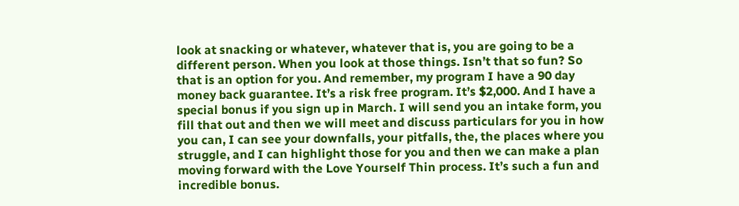look at snacking or whatever, whatever that is, you are going to be a different person. When you look at those things. Isn’t that so fun? So that is an option for you. And remember, my program I have a 90 day money back guarantee. It’s a risk free program. It’s $2,000. And I have a special bonus if you sign up in March. I will send you an intake form, you fill that out and then we will meet and discuss particulars for you in how you can, I can see your downfalls, your pitfalls, the, the places where you struggle, and I can highlight those for you and then we can make a plan moving forward with the Love Yourself Thin process. It’s such a fun and incredible bonus.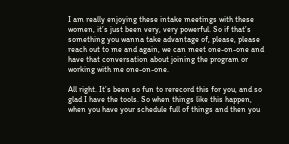I am really enjoying these intake meetings with these women, it’s just been very, very powerful. So if that’s something you wanna take advantage of, please, please reach out to me and again, we can meet one-on-one and have that conversation about joining the program or working with me one-on-one.

All right. It’s been so fun to rerecord this for you, and so glad I have the tools. So when things like this happen, when you have your schedule full of things and then you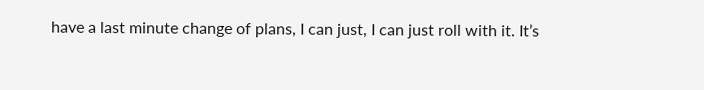have a last minute change of plans, I can just, I can just roll with it. It’s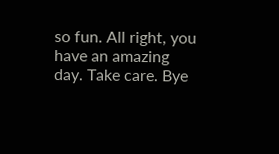so fun. All right, you have an amazing day. Take care. Bye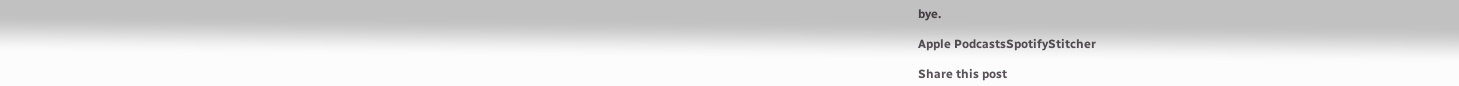bye.

Apple PodcastsSpotifyStitcher

Share this post